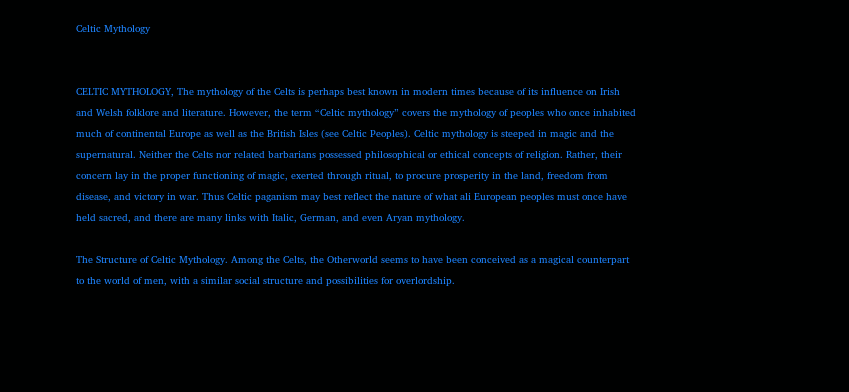Celtic Mythology


CELTIC MYTHOLOGY, The mythology of the Celts is perhaps best known in modern times because of its influence on Irish and Welsh folklore and literature. However, the term “Celtic mythology” covers the mythology of peoples who once inhabited much of continental Europe as well as the British Isles (see Celtic Peoples). Celtic mythology is steeped in magic and the supernatural. Neither the Celts nor related barbarians possessed philosophical or ethical concepts of religion. Rather, their concern lay in the proper functioning of magic, exerted through ritual, to procure prosperity in the land, freedom from disease, and victory in war. Thus Celtic paganism may best reflect the nature of what ali European peoples must once have held sacred, and there are many links with Italic, German, and even Aryan mythology.

The Structure of Celtic Mythology. Among the Celts, the Otherworld seems to have been conceived as a magical counterpart to the world of men, with a similar social structure and possibilities for overlordship.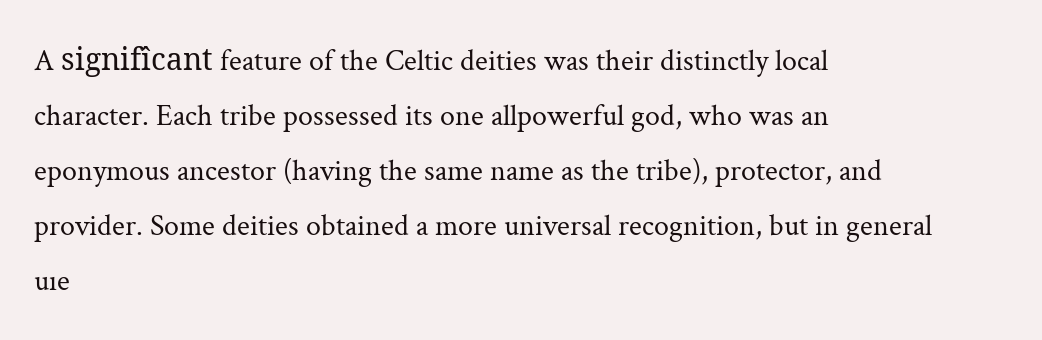A signifîcant feature of the Celtic deities was their distinctly local character. Each tribe possessed its one allpowerful god, who was an eponymous ancestor (having the same name as the tribe), protector, and provider. Some deities obtained a more universal recognition, but in general uıe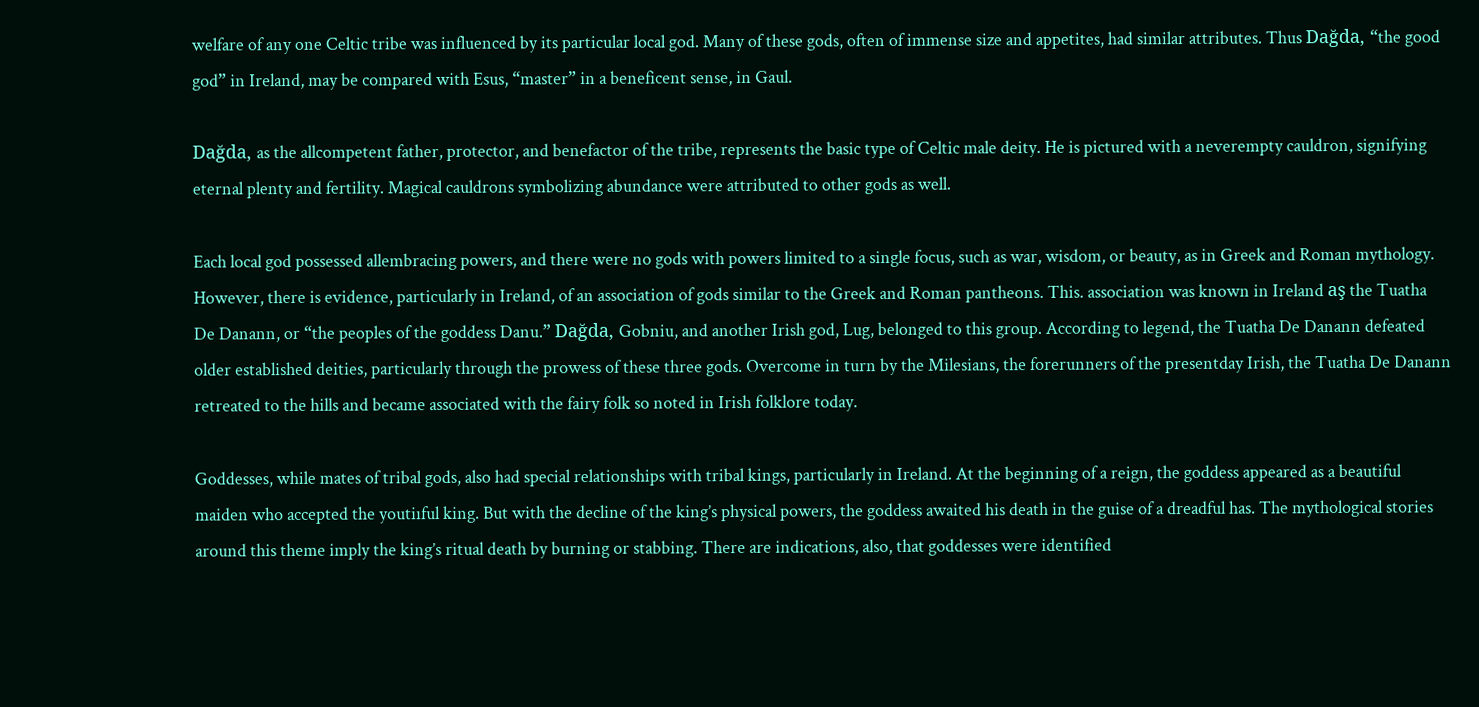welfare of any one Celtic tribe was influenced by its particular local god. Many of these gods, often of immense size and appetites, had similar attributes. Thus Dağda, “the good god” in Ireland, may be compared with Esus, “master” in a beneficent sense, in Gaul.

Dağda, as the allcompetent father, protector, and benefactor of the tribe, represents the basic type of Celtic male deity. He is pictured with a neverempty cauldron, signifying eternal plenty and fertility. Magical cauldrons symbolizing abundance were attributed to other gods as well.

Each local god possessed allembracing powers, and there were no gods with powers limited to a single focus, such as war, wisdom, or beauty, as in Greek and Roman mythology. However, there is evidence, particularly in Ireland, of an association of gods similar to the Greek and Roman pantheons. This. association was known in Ireland aş the Tuatha De Danann, or “the peoples of the goddess Danu.” Dağda, Gobniu, and another Irish god, Lug, belonged to this group. According to legend, the Tuatha De Danann defeated older established deities, particularly through the prowess of these three gods. Overcome in turn by the Milesians, the forerunners of the presentday Irish, the Tuatha De Danann retreated to the hills and became associated with the fairy folk so noted in Irish folklore today.

Goddesses, while mates of tribal gods, also had special relationships with tribal kings, particularly in Ireland. At the beginning of a reign, the goddess appeared as a beautiful maiden who accepted the youtiıful king. But with the decline of the king’s physical powers, the goddess awaited his death in the guise of a dreadful has. The mythological stories around this theme imply the king’s ritual death by burning or stabbing. There are indications, also, that goddesses were identified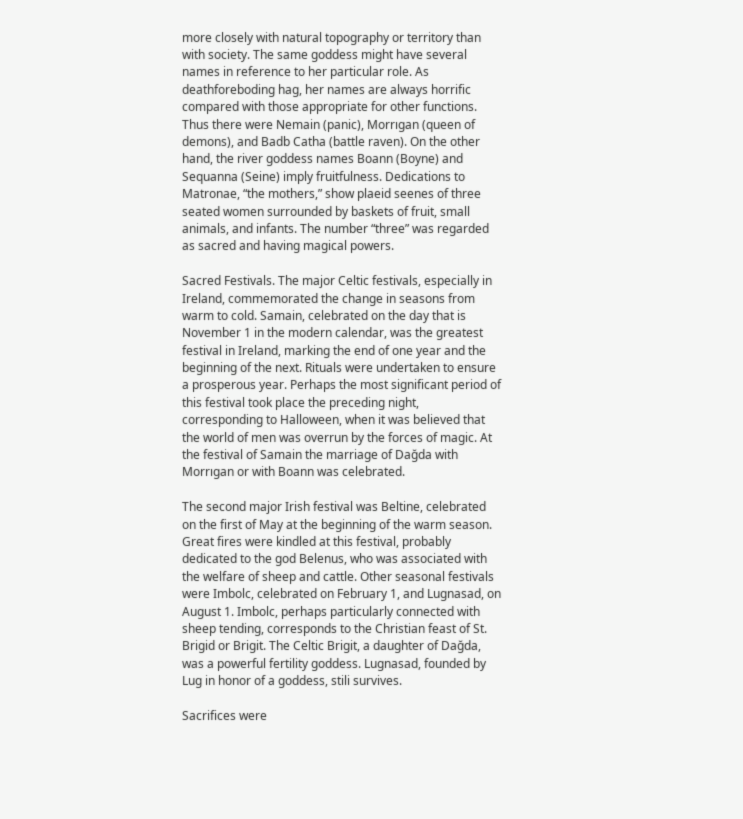more closely with natural topography or territory than with society. The same goddess might have several names in reference to her particular role. As deathforeboding hag, her names are always horrific compared with those appropriate for other functions. Thus there were Nemain (panic), Morrıgan (queen of demons), and Badb Catha (battle raven). On the other hand, the river goddess names Boann (Boyne) and Sequanna (Seine) imply fruitfulness. Dedications to Matronae, “the mothers,” show plaeid seenes of three seated women surrounded by baskets of fruit, small animals, and infants. The number “three” was regarded as sacred and having magical powers.

Sacred Festivals. The major Celtic festivals, especially in Ireland, commemorated the change in seasons from warm to cold. Samain, celebrated on the day that is November 1 in the modern calendar, was the greatest festival in Ireland, marking the end of one year and the beginning of the next. Rituals were undertaken to ensure a prosperous year. Perhaps the most significant period of this festival took place the preceding night, corresponding to Halloween, when it was believed that the world of men was overrun by the forces of magic. At the festival of Samain the marriage of Dağda with Morrıgan or with Boann was celebrated.

The second major Irish festival was Beltine, celebrated on the first of May at the beginning of the warm season. Great fires were kindled at this festival, probably dedicated to the god Belenus, who was associated with the welfare of sheep and cattle. Other seasonal festivals were Imbolc, celebrated on February 1, and Lugnasad, on August 1. Imbolc, perhaps particularly connected with sheep tending, corresponds to the Christian feast of St. Brigid or Brigit. The Celtic Brigit, a daughter of Dağda, was a powerful fertility goddess. Lugnasad, founded by Lug in honor of a goddess, stili survives.

Sacrifices were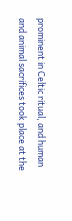prominent in Celtic ritual, and human and animal sacrifices took place at the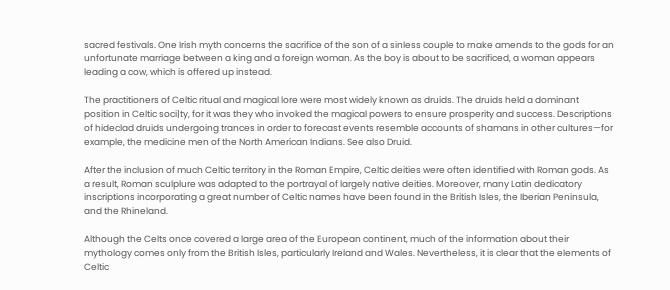sacred festivals. One Irish myth concerns the sacrifice of the son of a sinless couple to rnake amends to the gods for an unfortunate marriage between a king and a foreign woman. As the boy is about to be sacrificed, a woman appears leading a cow, which is offered up instead.

The practitioners of Celtic ritual and magical lore were most widely known as druids. The druids held a dominant position in Celtic soci|ty, for it was they who invoked the magical powers to ensure prosperity and success. Descriptions of hideclad druids undergoing trances in order to forecast events resemble accounts of shamans in other cultures—for example, the medicine men of the North American Indians. See also Druid.

After the inclusion of much Celtic territory in the Roman Empire, Celtic deities were often identified with Roman gods. As a result, Roman sculplure was adapted to the portrayal of largely native deities. Moreover, many Latin dedicatory inscriptions incorporating a great number of Celtic names have been found in the British Isles, the Iberian Peninsula, and the Rhineland.

Although the Celts once covered a large area of the European continent, much of the information about their mythology comes only from the British Isles, particularly Ireland and Wales. Nevertheless, it is clear that the elements of Celtic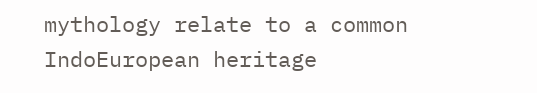mythology relate to a common IndoEuropean heritage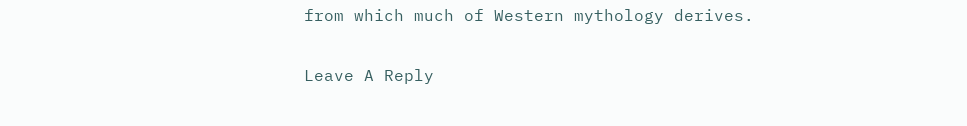from which much of Western mythology derives.

Leave A Reply